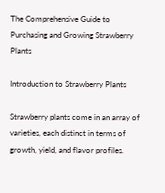The Comprehensive Guide to Purchasing and Growing Strawberry Plants

Introduction to Strawberry Plants

Strawberry plants come in an array of varieties, each distinct in terms of growth, yield, and flavor profiles.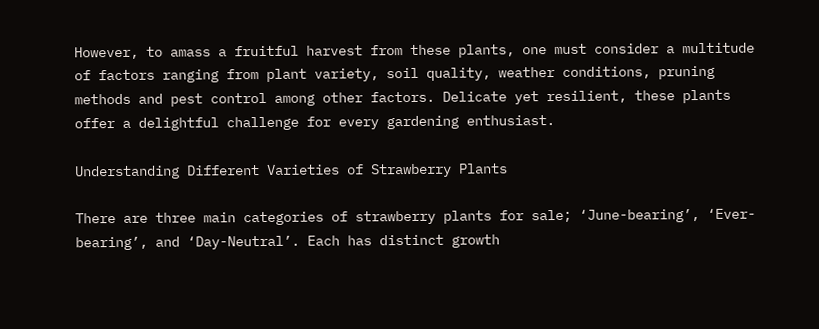However, to amass a fruitful harvest from these plants, one must consider a multitude of factors ranging from plant variety, soil quality, weather conditions, pruning methods and pest control among other factors. Delicate yet resilient, these plants offer a delightful challenge for every gardening enthusiast.

Understanding Different Varieties of Strawberry Plants

There are three main categories of strawberry plants for sale; ‘June-bearing’, ‘Ever-bearing’, and ‘Day-Neutral’. Each has distinct growth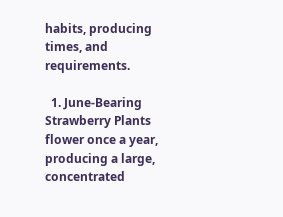habits, producing times, and requirements.

  1. June-Bearing Strawberry Plants flower once a year, producing a large, concentrated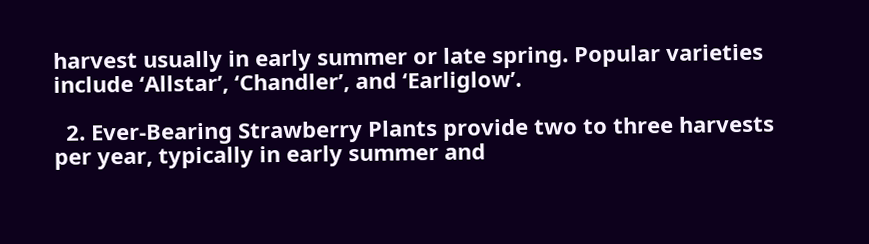harvest usually in early summer or late spring. Popular varieties include ‘Allstar’, ‘Chandler’, and ‘Earliglow’.

  2. Ever-Bearing Strawberry Plants provide two to three harvests per year, typically in early summer and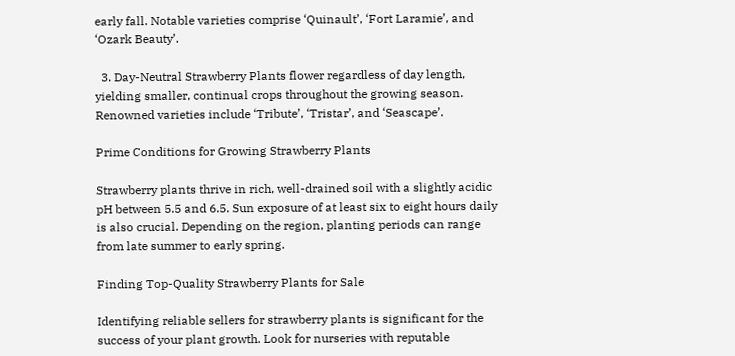early fall. Notable varieties comprise ‘Quinault’, ‘Fort Laramie’, and ‘Ozark Beauty’.

  3. Day-Neutral Strawberry Plants flower regardless of day length, yielding smaller, continual crops throughout the growing season. Renowned varieties include ‘Tribute’, ‘Tristar’, and ‘Seascape’.

Prime Conditions for Growing Strawberry Plants

Strawberry plants thrive in rich, well-drained soil with a slightly acidic pH between 5.5 and 6.5. Sun exposure of at least six to eight hours daily is also crucial. Depending on the region, planting periods can range from late summer to early spring.

Finding Top-Quality Strawberry Plants for Sale

Identifying reliable sellers for strawberry plants is significant for the success of your plant growth. Look for nurseries with reputable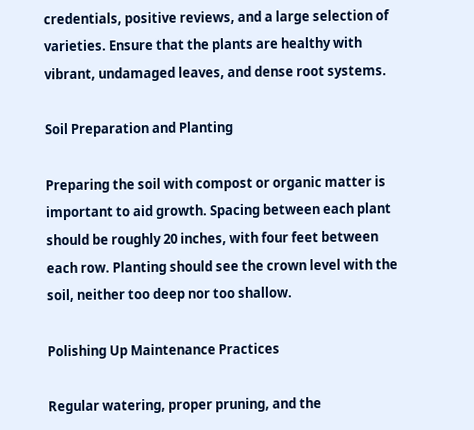credentials, positive reviews, and a large selection of varieties. Ensure that the plants are healthy with vibrant, undamaged leaves, and dense root systems.

Soil Preparation and Planting

Preparing the soil with compost or organic matter is important to aid growth. Spacing between each plant should be roughly 20 inches, with four feet between each row. Planting should see the crown level with the soil, neither too deep nor too shallow.

Polishing Up Maintenance Practices

Regular watering, proper pruning, and the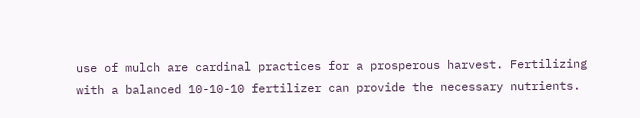use of mulch are cardinal practices for a prosperous harvest. Fertilizing with a balanced 10-10-10 fertilizer can provide the necessary nutrients.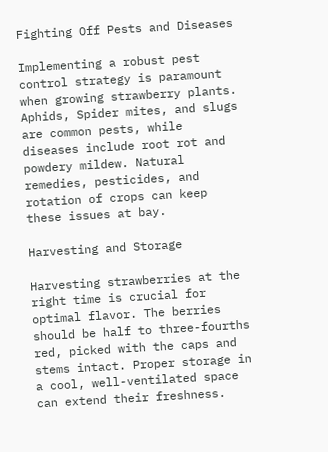Fighting Off Pests and Diseases

Implementing a robust pest control strategy is paramount when growing strawberry plants. Aphids, Spider mites, and slugs are common pests, while diseases include root rot and powdery mildew. Natural remedies, pesticides, and rotation of crops can keep these issues at bay.

Harvesting and Storage

Harvesting strawberries at the right time is crucial for optimal flavor. The berries should be half to three-fourths red, picked with the caps and stems intact. Proper storage in a cool, well-ventilated space can extend their freshness.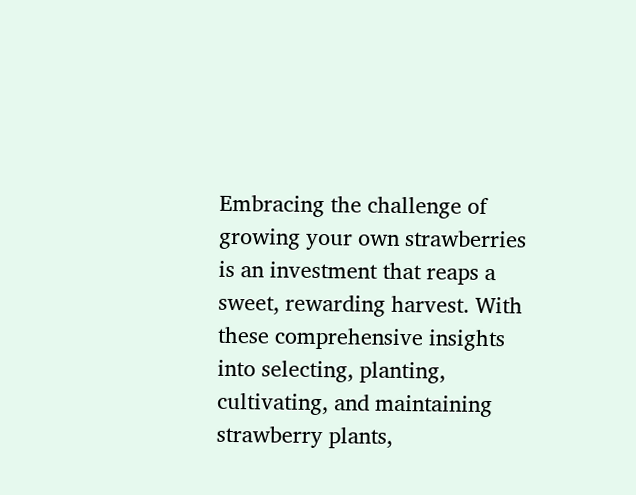Embracing the challenge of growing your own strawberries is an investment that reaps a sweet, rewarding harvest. With these comprehensive insights into selecting, planting, cultivating, and maintaining strawberry plants,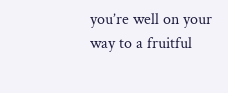you’re well on your way to a fruitful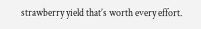strawberry yield that’s worth every effort.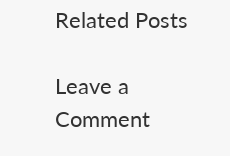Related Posts

Leave a Comment